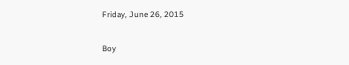Friday, June 26, 2015

Boy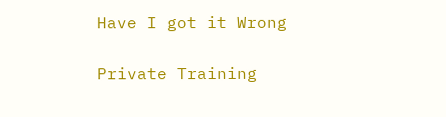Have I got it Wrong

Private Training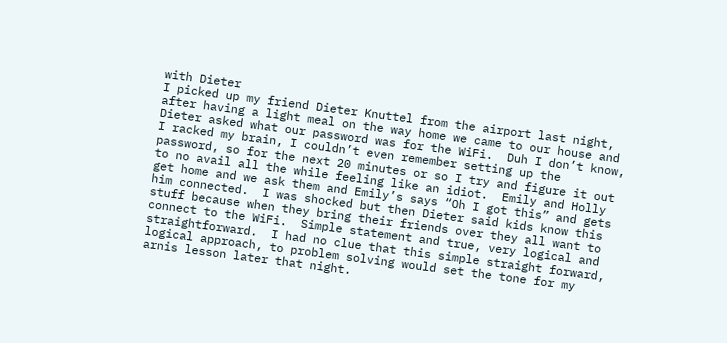with Dieter
I picked up my friend Dieter Knuttel from the airport last night, after having a light meal on the way home we came to our house and Dieter asked what our password was for the WiFi.  Duh I don’t know, I racked my brain, I couldn’t even remember setting up the password, so for the next 20 minutes or so I try and figure it out to no avail all the while feeling like an idiot.  Emily and Holly get home and we ask them and Emily’s says “Oh I got this” and gets him connected.  I was shocked but then Dieter said kids know this stuff because when they bring their friends over they all want to connect to the WiFi.  Simple statement and true, very logical and straightforward.  I had no clue that this simple straight forward, logical approach, to problem solving would set the tone for my arnis lesson later that night.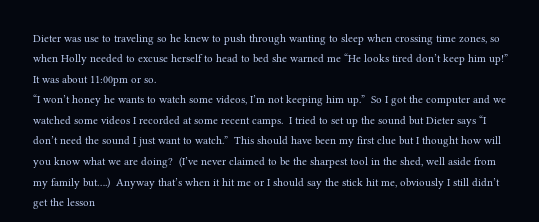Dieter was use to traveling so he knew to push through wanting to sleep when crossing time zones, so when Holly needed to excuse herself to head to bed she warned me “He looks tired don’t keep him up!”  It was about 11:00pm or so.
“I won’t honey he wants to watch some videos, I’m not keeping him up.”  So I got the computer and we watched some videos I recorded at some recent camps.  I tried to set up the sound but Dieter says “I don’t need the sound I just want to watch.”  This should have been my first clue but I thought how will you know what we are doing?  (I’ve never claimed to be the sharpest tool in the shed, well aside from my family but….)  Anyway that’s when it hit me or I should say the stick hit me, obviously I still didn’t get the lesson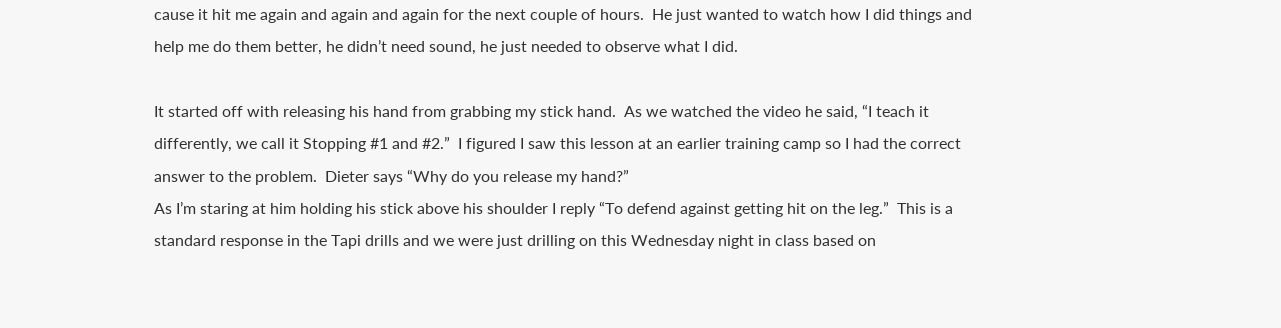cause it hit me again and again and again for the next couple of hours.  He just wanted to watch how I did things and help me do them better, he didn’t need sound, he just needed to observe what I did.

It started off with releasing his hand from grabbing my stick hand.  As we watched the video he said, “I teach it differently, we call it Stopping #1 and #2.”  I figured I saw this lesson at an earlier training camp so I had the correct answer to the problem.  Dieter says “Why do you release my hand?”
As I’m staring at him holding his stick above his shoulder I reply “To defend against getting hit on the leg.”  This is a standard response in the Tapi drills and we were just drilling on this Wednesday night in class based on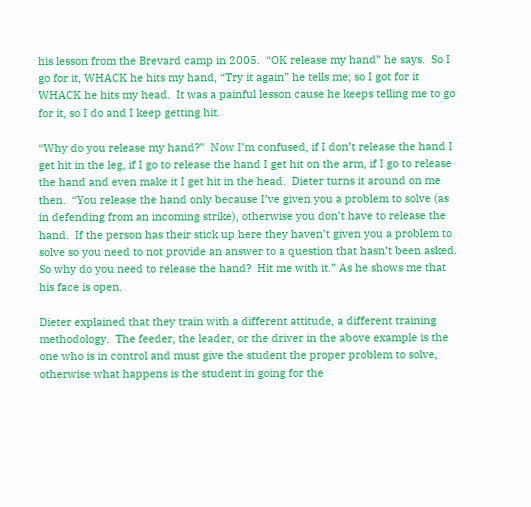his lesson from the Brevard camp in 2005.  “OK release my hand” he says.  So I go for it, WHACK he hits my hand, “Try it again” he tells me; so I got for it WHACK he hits my head.  It was a painful lesson cause he keeps telling me to go for it, so I do and I keep getting hit.

“Why do you release my hand?”  Now I’m confused, if I don’t release the hand I get hit in the leg, if I go to release the hand I get hit on the arm, if I go to release the hand and even make it I get hit in the head.  Dieter turns it around on me then.  “You release the hand only because I’ve given you a problem to solve (as in defending from an incoming strike), otherwise you don’t have to release the hand.  If the person has their stick up here they haven’t given you a problem to solve so you need to not provide an answer to a question that hasn’t been asked.  So why do you need to release the hand?  Hit me with it.” As he shows me that his face is open.

Dieter explained that they train with a different attitude, a different training methodology.  The feeder, the leader, or the driver in the above example is the one who is in control and must give the student the proper problem to solve, otherwise what happens is the student in going for the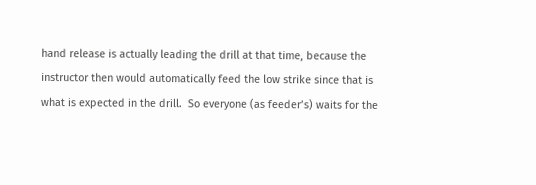hand release is actually leading the drill at that time, because the instructor then would automatically feed the low strike since that is what is expected in the drill.  So everyone (as feeder’s) waits for the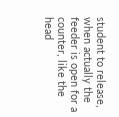student to release, when actually the feeder is open for a counter, like the head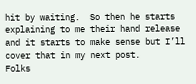hit by waiting.  So then he starts explaining to me their hand release and it starts to make sense but I’ll cover that in my next post.
Folks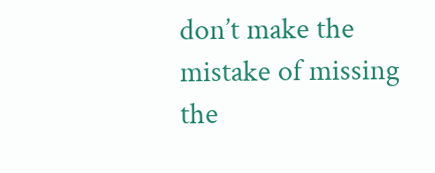don’t make the mistake of missing the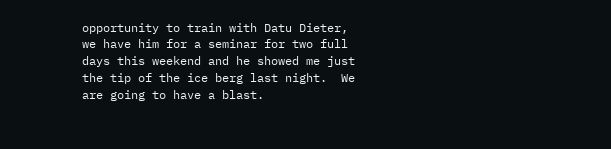opportunity to train with Datu Dieter, we have him for a seminar for two full days this weekend and he showed me just the tip of the ice berg last night.  We are going to have a blast.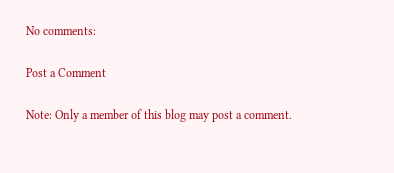No comments:

Post a Comment

Note: Only a member of this blog may post a comment.